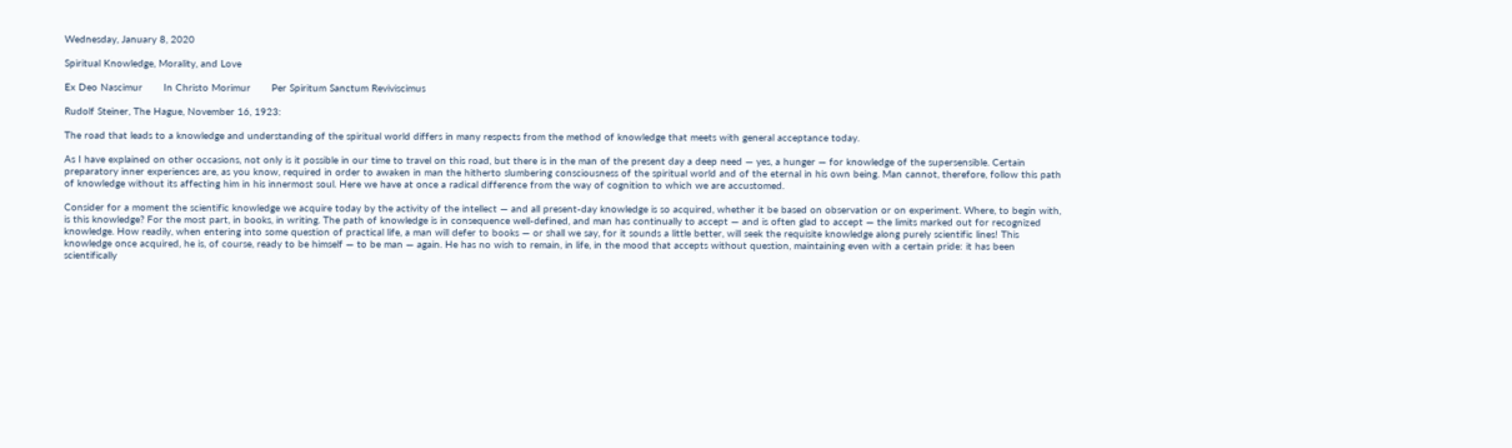Wednesday, January 8, 2020

Spiritual Knowledge, Morality, and Love

Ex Deo Nascimur       In Christo Morimur       Per Spiritum Sanctum Reviviscimus

Rudolf Steiner, The Hague, November 16, 1923:

The road that leads to a knowledge and understanding of the spiritual world differs in many respects from the method of knowledge that meets with general acceptance today.

As I have explained on other occasions, not only is it possible in our time to travel on this road, but there is in the man of the present day a deep need — yes, a hunger — for knowledge of the supersensible. Certain preparatory inner experiences are, as you know, required in order to awaken in man the hitherto slumbering consciousness of the spiritual world and of the eternal in his own being. Man cannot, therefore, follow this path of knowledge without its affecting him in his innermost soul. Here we have at once a radical difference from the way of cognition to which we are accustomed.

Consider for a moment the scientific knowledge we acquire today by the activity of the intellect — and all present-day knowledge is so acquired, whether it be based on observation or on experiment. Where, to begin with, is this knowledge? For the most part, in books, in writing. The path of knowledge is in consequence well-defined, and man has continually to accept — and is often glad to accept — the limits marked out for recognized knowledge. How readily, when entering into some question of practical life, a man will defer to books — or shall we say, for it sounds a little better, will seek the requisite knowledge along purely scientific lines! This knowledge once acquired, he is, of course, ready to be himself — to be man — again. He has no wish to remain, in life, in the mood that accepts without question, maintaining even with a certain pride: it has been scientifically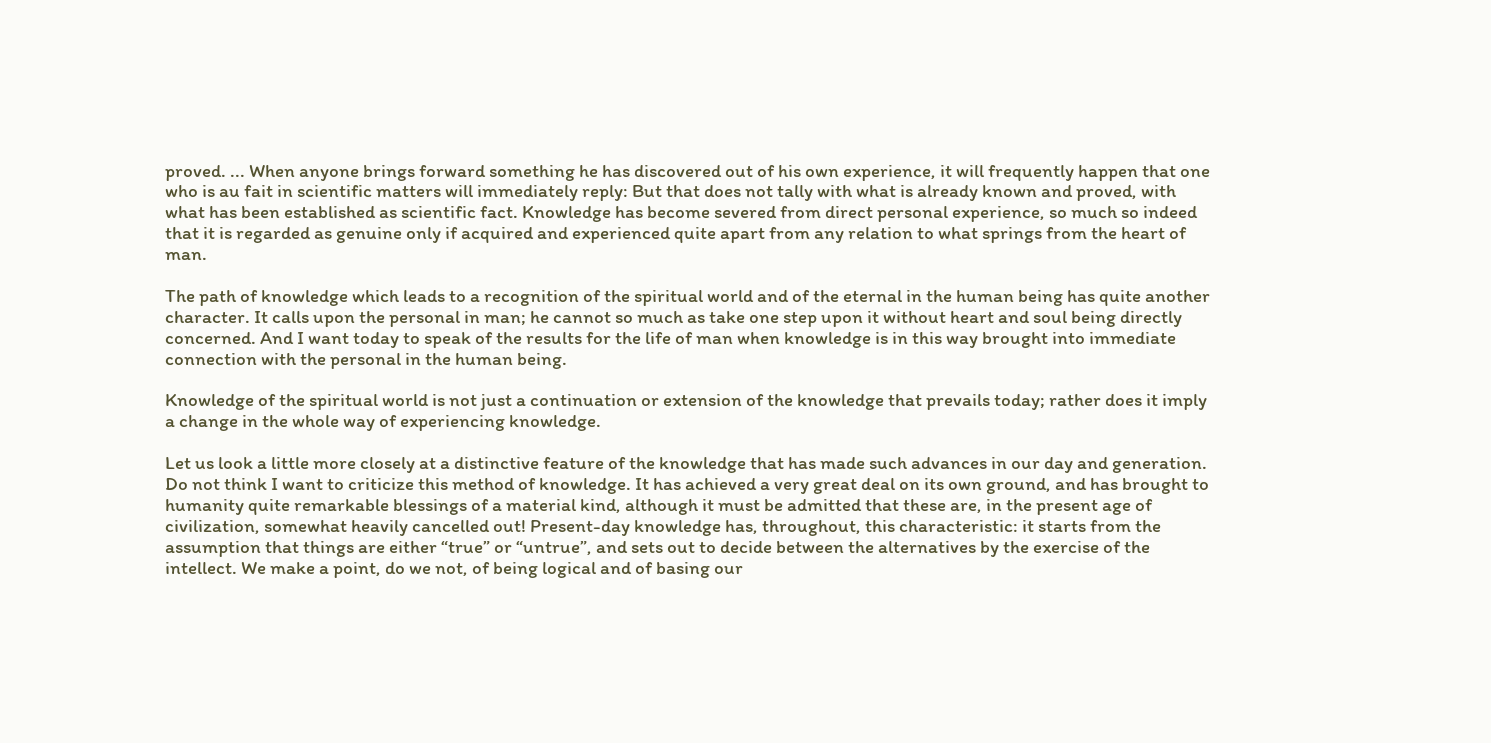proved. ... When anyone brings forward something he has discovered out of his own experience, it will frequently happen that one who is au fait in scientific matters will immediately reply: But that does not tally with what is already known and proved, with what has been established as scientific fact. Knowledge has become severed from direct personal experience, so much so indeed that it is regarded as genuine only if acquired and experienced quite apart from any relation to what springs from the heart of man.

The path of knowledge which leads to a recognition of the spiritual world and of the eternal in the human being has quite another character. It calls upon the personal in man; he cannot so much as take one step upon it without heart and soul being directly concerned. And I want today to speak of the results for the life of man when knowledge is in this way brought into immediate connection with the personal in the human being.

Knowledge of the spiritual world is not just a continuation or extension of the knowledge that prevails today; rather does it imply a change in the whole way of experiencing knowledge.

Let us look a little more closely at a distinctive feature of the knowledge that has made such advances in our day and generation. Do not think I want to criticize this method of knowledge. It has achieved a very great deal on its own ground, and has brought to humanity quite remarkable blessings of a material kind, although it must be admitted that these are, in the present age of civilization, somewhat heavily cancelled out! Present-day knowledge has, throughout, this characteristic: it starts from the assumption that things are either “true” or “untrue”, and sets out to decide between the alternatives by the exercise of the intellect. We make a point, do we not, of being logical and of basing our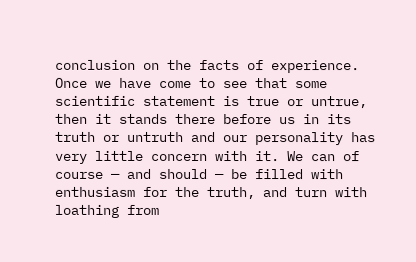conclusion on the facts of experience. Once we have come to see that some scientific statement is true or untrue, then it stands there before us in its truth or untruth and our personality has very little concern with it. We can of course — and should — be filled with enthusiasm for the truth, and turn with loathing from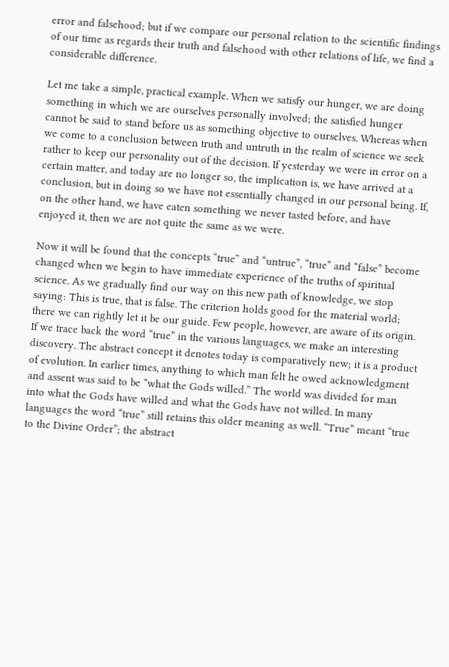error and falsehood; but if we compare our personal relation to the scientific findings of our time as regards their truth and falsehood with other relations of life, we find a considerable difference.

Let me take a simple, practical example. When we satisfy our hunger, we are doing something in which we are ourselves personally involved; the satisfied hunger cannot be said to stand before us as something objective to ourselves. Whereas when we come to a conclusion between truth and untruth in the realm of science we seek rather to keep our personality out of the decision. If yesterday we were in error on a certain matter, and today are no longer so, the implication is, we have arrived at a conclusion, but in doing so we have not essentially changed in our personal being. If, on the other hand, we have eaten something we never tasted before, and have enjoyed it, then we are not quite the same as we were.

Now it will be found that the concepts “true” and “untrue”, “true” and “false” become changed when we begin to have immediate experience of the truths of spiritual science. As we gradually find our way on this new path of knowledge, we stop saying: This is true, that is false. The criterion holds good for the material world; there we can rightly let it be our guide. Few people, however, are aware of its origin. If we trace back the word “true” in the various languages, we make an interesting discovery. The abstract concept it denotes today is comparatively new; it is a product of evolution. In earlier times, anything to which man felt he owed acknowledgment and assent was said to be “what the Gods willed.” The world was divided for man into what the Gods have willed and what the Gods have not willed. In many languages the word “true” still retains this older meaning as well. “True” meant “true to the Divine Order”; the abstract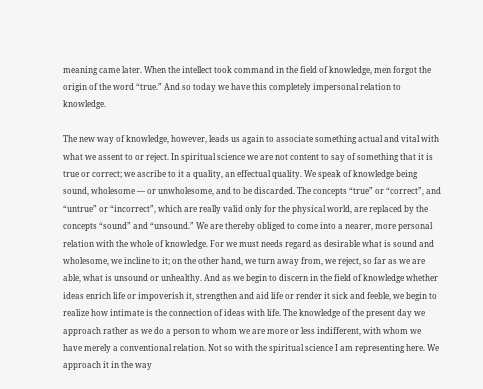meaning came later. When the intellect took command in the field of knowledge, men forgot the origin of the word “true.” And so today we have this completely impersonal relation to knowledge.

The new way of knowledge, however, leads us again to associate something actual and vital with what we assent to or reject. In spiritual science we are not content to say of something that it is true or correct; we ascribe to it a quality, an effectual quality. We speak of knowledge being sound, wholesome — or unwholesome, and to be discarded. The concepts “true” or “correct”, and “untrue” or “incorrect”, which are really valid only for the physical world, are replaced by the concepts “sound” and “unsound.” We are thereby obliged to come into a nearer, more personal relation with the whole of knowledge. For we must needs regard as desirable what is sound and wholesome, we incline to it; on the other hand, we turn away from, we reject, so far as we are able, what is unsound or unhealthy. And as we begin to discern in the field of knowledge whether ideas enrich life or impoverish it, strengthen and aid life or render it sick and feeble, we begin to realize how intimate is the connection of ideas with life. The knowledge of the present day we approach rather as we do a person to whom we are more or less indifferent, with whom we have merely a conventional relation. Not so with the spiritual science I am representing here. We approach it in the way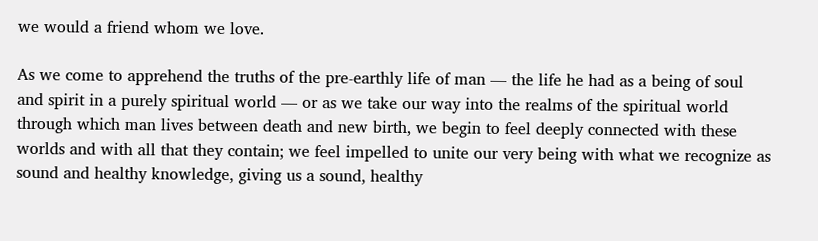we would a friend whom we love.

As we come to apprehend the truths of the pre-earthly life of man — the life he had as a being of soul and spirit in a purely spiritual world — or as we take our way into the realms of the spiritual world through which man lives between death and new birth, we begin to feel deeply connected with these worlds and with all that they contain; we feel impelled to unite our very being with what we recognize as sound and healthy knowledge, giving us a sound, healthy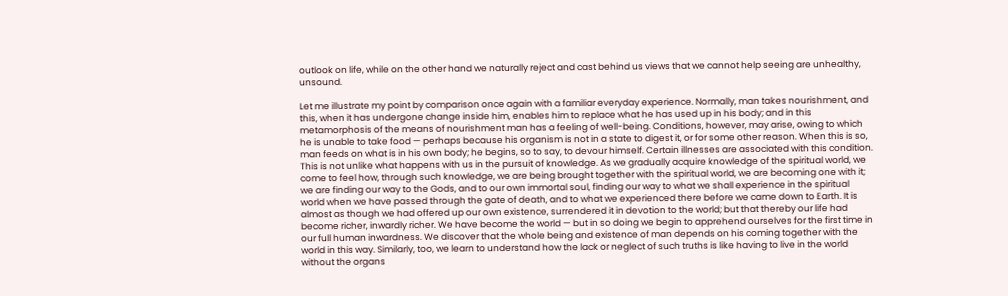outlook on life, while on the other hand we naturally reject and cast behind us views that we cannot help seeing are unhealthy, unsound.

Let me illustrate my point by comparison once again with a familiar everyday experience. Normally, man takes nourishment, and this, when it has undergone change inside him, enables him to replace what he has used up in his body; and in this metamorphosis of the means of nourishment man has a feeling of well-being. Conditions, however, may arise, owing to which he is unable to take food — perhaps because his organism is not in a state to digest it, or for some other reason. When this is so, man feeds on what is in his own body; he begins, so to say, to devour himself. Certain illnesses are associated with this condition. This is not unlike what happens with us in the pursuit of knowledge. As we gradually acquire knowledge of the spiritual world, we come to feel how, through such knowledge, we are being brought together with the spiritual world, we are becoming one with it; we are finding our way to the Gods, and to our own immortal soul, finding our way to what we shall experience in the spiritual world when we have passed through the gate of death, and to what we experienced there before we came down to Earth. It is almost as though we had offered up our own existence, surrendered it in devotion to the world; but that thereby our life had become richer, inwardly richer. We have become the world — but in so doing we begin to apprehend ourselves for the first time in our full human inwardness. We discover that the whole being and existence of man depends on his coming together with the world in this way. Similarly, too, we learn to understand how the lack or neglect of such truths is like having to live in the world without the organs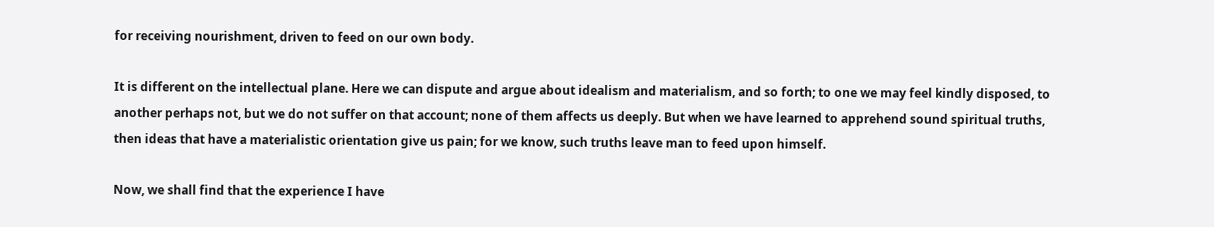for receiving nourishment, driven to feed on our own body.

It is different on the intellectual plane. Here we can dispute and argue about idealism and materialism, and so forth; to one we may feel kindly disposed, to another perhaps not, but we do not suffer on that account; none of them affects us deeply. But when we have learned to apprehend sound spiritual truths, then ideas that have a materialistic orientation give us pain; for we know, such truths leave man to feed upon himself.

Now, we shall find that the experience I have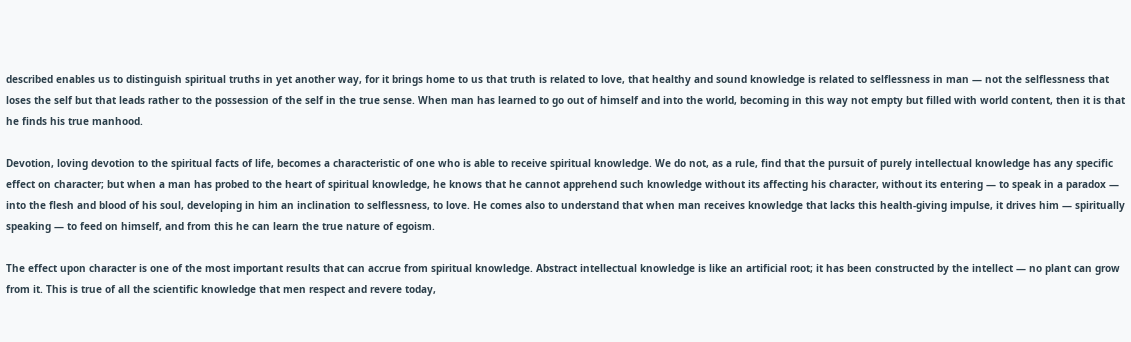described enables us to distinguish spiritual truths in yet another way, for it brings home to us that truth is related to love, that healthy and sound knowledge is related to selflessness in man — not the selflessness that loses the self but that leads rather to the possession of the self in the true sense. When man has learned to go out of himself and into the world, becoming in this way not empty but filled with world content, then it is that he finds his true manhood.

Devotion, loving devotion to the spiritual facts of life, becomes a characteristic of one who is able to receive spiritual knowledge. We do not, as a rule, find that the pursuit of purely intellectual knowledge has any specific effect on character; but when a man has probed to the heart of spiritual knowledge, he knows that he cannot apprehend such knowledge without its affecting his character, without its entering — to speak in a paradox — into the flesh and blood of his soul, developing in him an inclination to selflessness, to love. He comes also to understand that when man receives knowledge that lacks this health-giving impulse, it drives him — spiritually speaking — to feed on himself, and from this he can learn the true nature of egoism.

The effect upon character is one of the most important results that can accrue from spiritual knowledge. Abstract intellectual knowledge is like an artificial root; it has been constructed by the intellect — no plant can grow from it. This is true of all the scientific knowledge that men respect and revere today,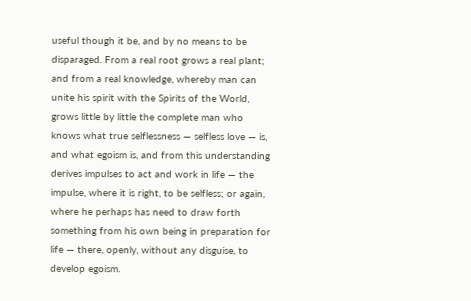useful though it be, and by no means to be disparaged. From a real root grows a real plant; and from a real knowledge, whereby man can unite his spirit with the Spirits of the World, grows little by little the complete man who knows what true selflessness — selfless love — is, and what egoism is, and from this understanding derives impulses to act and work in life — the impulse, where it is right, to be selfless; or again, where he perhaps has need to draw forth something from his own being in preparation for life — there, openly, without any disguise, to develop egoism.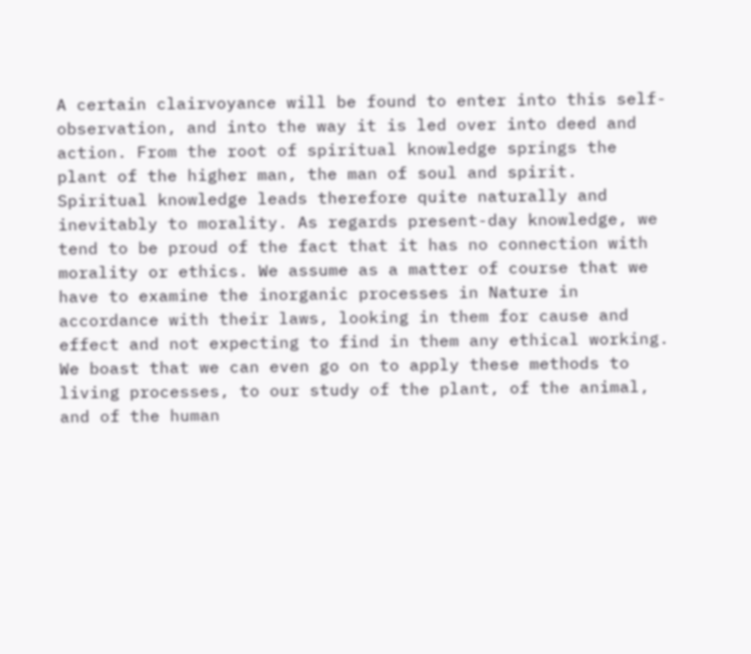A certain clairvoyance will be found to enter into this self-observation, and into the way it is led over into deed and action. From the root of spiritual knowledge springs the plant of the higher man, the man of soul and spirit. Spiritual knowledge leads therefore quite naturally and inevitably to morality. As regards present-day knowledge, we tend to be proud of the fact that it has no connection with morality or ethics. We assume as a matter of course that we have to examine the inorganic processes in Nature in accordance with their laws, looking in them for cause and effect and not expecting to find in them any ethical working. We boast that we can even go on to apply these methods to living processes, to our study of the plant, of the animal, and of the human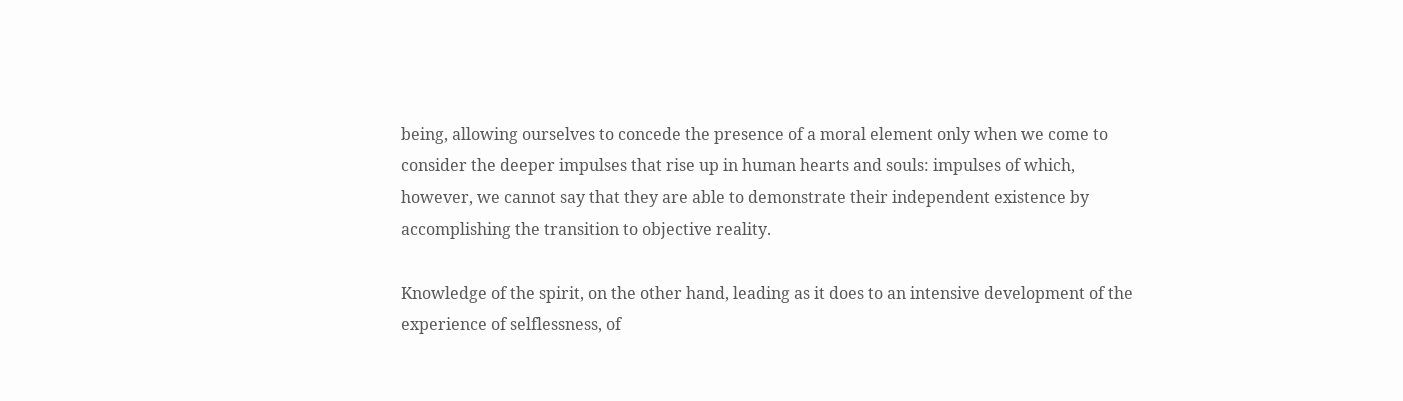being, allowing ourselves to concede the presence of a moral element only when we come to consider the deeper impulses that rise up in human hearts and souls: impulses of which, however, we cannot say that they are able to demonstrate their independent existence by accomplishing the transition to objective reality.

Knowledge of the spirit, on the other hand, leading as it does to an intensive development of the experience of selflessness, of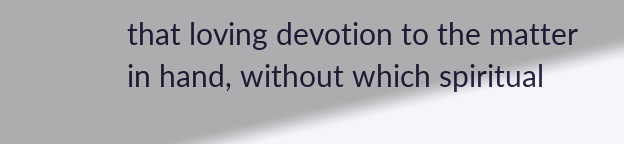that loving devotion to the matter in hand, without which spiritual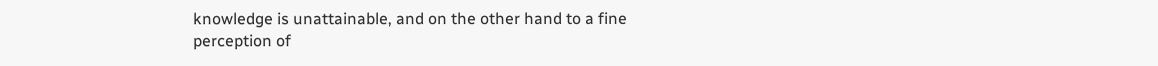knowledge is unattainable, and on the other hand to a fine perception of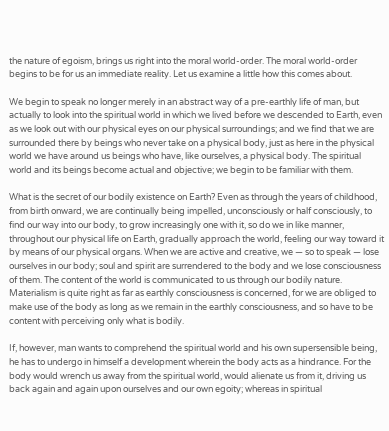the nature of egoism, brings us right into the moral world-order. The moral world-order begins to be for us an immediate reality. Let us examine a little how this comes about.

We begin to speak no longer merely in an abstract way of a pre-earthly life of man, but actually to look into the spiritual world in which we lived before we descended to Earth, even as we look out with our physical eyes on our physical surroundings; and we find that we are surrounded there by beings who never take on a physical body, just as here in the physical world we have around us beings who have, like ourselves, a physical body. The spiritual world and its beings become actual and objective; we begin to be familiar with them.

What is the secret of our bodily existence on Earth? Even as through the years of childhood, from birth onward, we are continually being impelled, unconsciously or half consciously, to find our way into our body, to grow increasingly one with it, so do we in like manner, throughout our physical life on Earth, gradually approach the world, feeling our way toward it by means of our physical organs. When we are active and creative, we — so to speak — lose ourselves in our body; soul and spirit are surrendered to the body and we lose consciousness of them. The content of the world is communicated to us through our bodily nature. Materialism is quite right as far as earthly consciousness is concerned, for we are obliged to make use of the body as long as we remain in the earthly consciousness, and so have to be content with perceiving only what is bodily.

If, however, man wants to comprehend the spiritual world and his own supersensible being, he has to undergo in himself a development wherein the body acts as a hindrance. For the body would wrench us away from the spiritual world, would alienate us from it, driving us back again and again upon ourselves and our own egoity; whereas in spiritual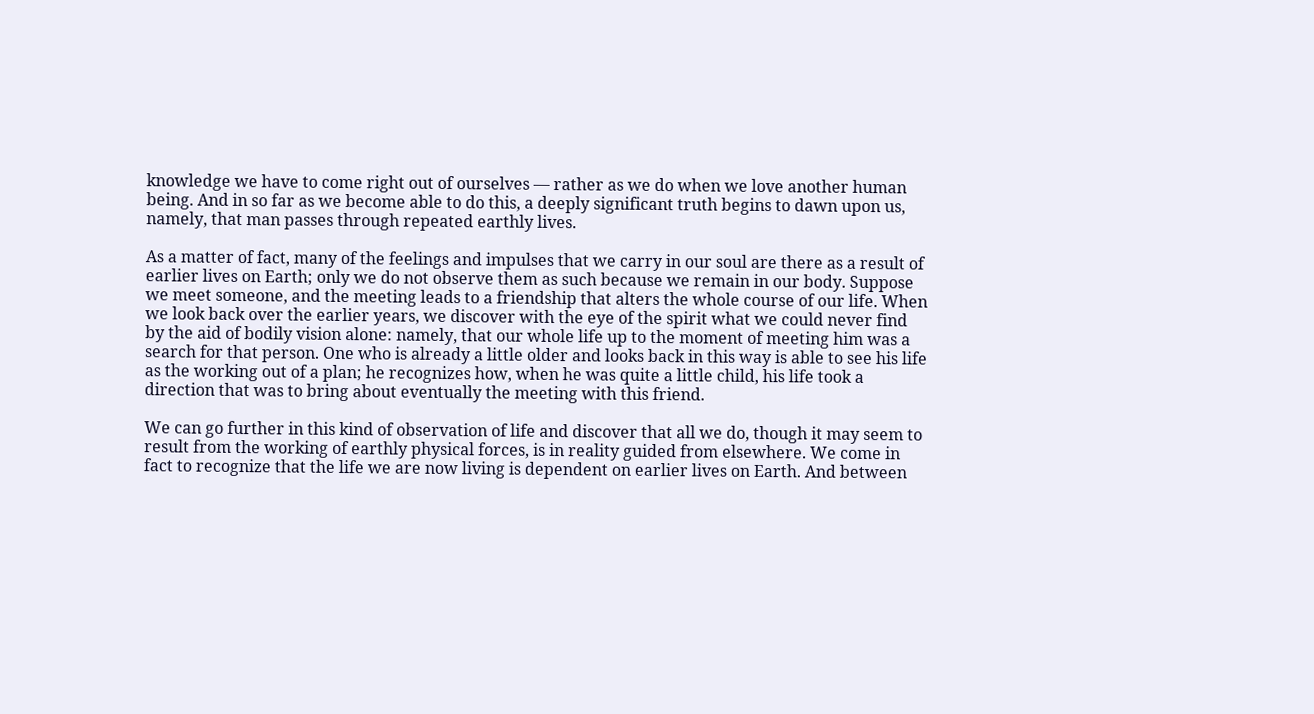knowledge we have to come right out of ourselves — rather as we do when we love another human being. And in so far as we become able to do this, a deeply significant truth begins to dawn upon us, namely, that man passes through repeated earthly lives.

As a matter of fact, many of the feelings and impulses that we carry in our soul are there as a result of earlier lives on Earth; only we do not observe them as such because we remain in our body. Suppose we meet someone, and the meeting leads to a friendship that alters the whole course of our life. When we look back over the earlier years, we discover with the eye of the spirit what we could never find by the aid of bodily vision alone: namely, that our whole life up to the moment of meeting him was a search for that person. One who is already a little older and looks back in this way is able to see his life as the working out of a plan; he recognizes how, when he was quite a little child, his life took a direction that was to bring about eventually the meeting with this friend.

We can go further in this kind of observation of life and discover that all we do, though it may seem to result from the working of earthly physical forces, is in reality guided from elsewhere. We come in fact to recognize that the life we are now living is dependent on earlier lives on Earth. And between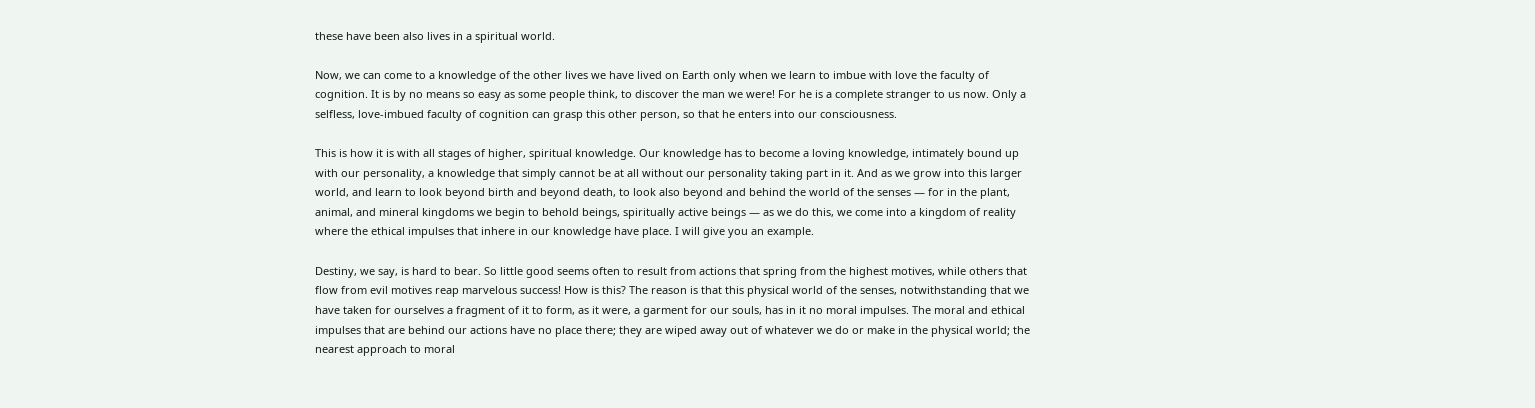these have been also lives in a spiritual world.

Now, we can come to a knowledge of the other lives we have lived on Earth only when we learn to imbue with love the faculty of cognition. It is by no means so easy as some people think, to discover the man we were! For he is a complete stranger to us now. Only a selfless, love-imbued faculty of cognition can grasp this other person, so that he enters into our consciousness.

This is how it is with all stages of higher, spiritual knowledge. Our knowledge has to become a loving knowledge, intimately bound up with our personality, a knowledge that simply cannot be at all without our personality taking part in it. And as we grow into this larger world, and learn to look beyond birth and beyond death, to look also beyond and behind the world of the senses — for in the plant, animal, and mineral kingdoms we begin to behold beings, spiritually active beings — as we do this, we come into a kingdom of reality where the ethical impulses that inhere in our knowledge have place. I will give you an example.

Destiny, we say, is hard to bear. So little good seems often to result from actions that spring from the highest motives, while others that flow from evil motives reap marvelous success! How is this? The reason is that this physical world of the senses, notwithstanding that we have taken for ourselves a fragment of it to form, as it were, a garment for our souls, has in it no moral impulses. The moral and ethical impulses that are behind our actions have no place there; they are wiped away out of whatever we do or make in the physical world; the nearest approach to moral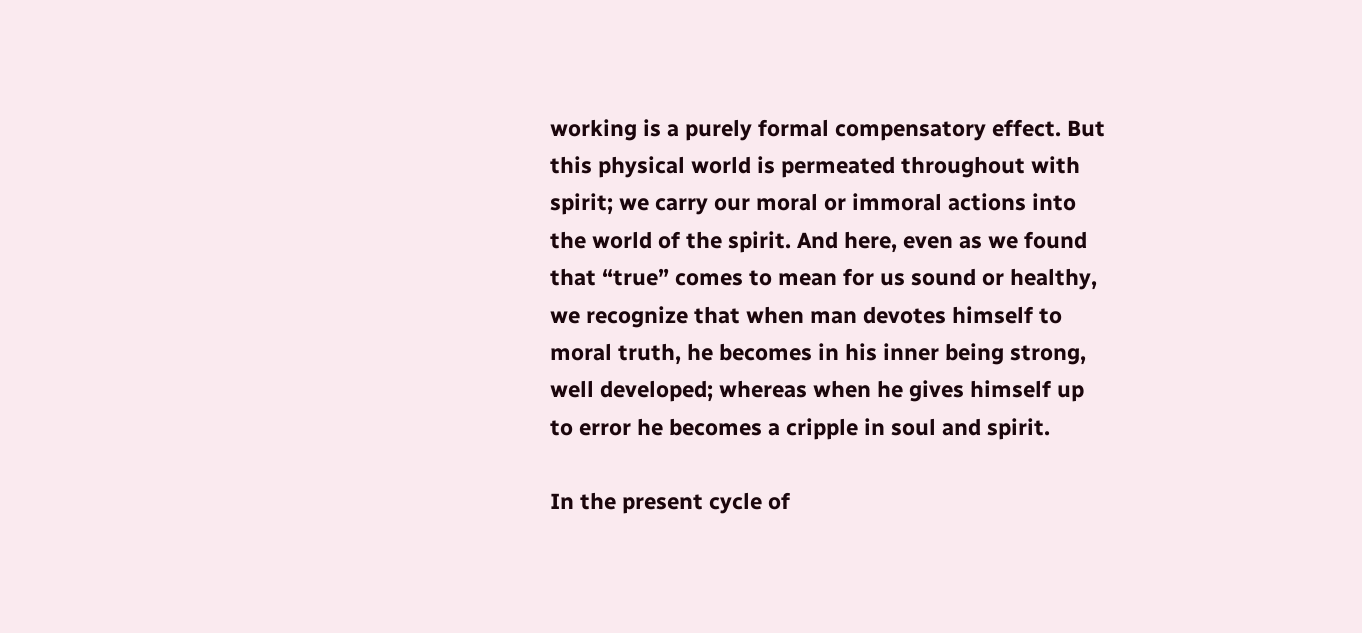working is a purely formal compensatory effect. But this physical world is permeated throughout with spirit; we carry our moral or immoral actions into the world of the spirit. And here, even as we found that “true” comes to mean for us sound or healthy, we recognize that when man devotes himself to moral truth, he becomes in his inner being strong, well developed; whereas when he gives himself up to error he becomes a cripple in soul and spirit.

In the present cycle of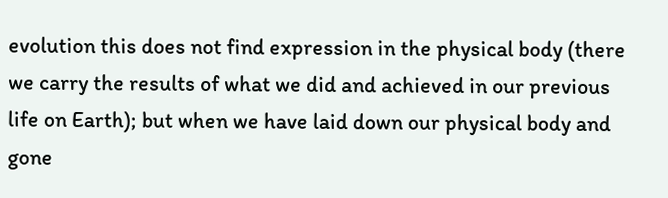evolution this does not find expression in the physical body (there we carry the results of what we did and achieved in our previous life on Earth); but when we have laid down our physical body and gone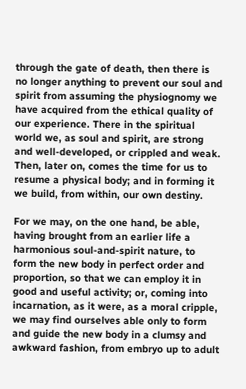through the gate of death, then there is no longer anything to prevent our soul and spirit from assuming the physiognomy we have acquired from the ethical quality of our experience. There in the spiritual world we, as soul and spirit, are strong and well-developed, or crippled and weak. Then, later on, comes the time for us to resume a physical body; and in forming it we build, from within, our own destiny.

For we may, on the one hand, be able, having brought from an earlier life a harmonious soul-and-spirit nature, to form the new body in perfect order and proportion, so that we can employ it in good and useful activity; or, coming into incarnation, as it were, as a moral cripple, we may find ourselves able only to form and guide the new body in a clumsy and awkward fashion, from embryo up to adult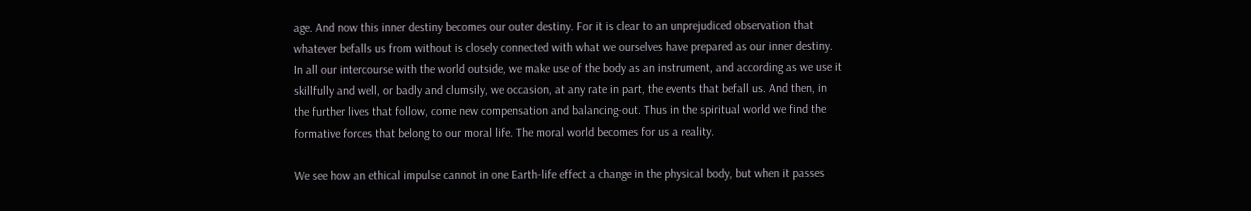age. And now this inner destiny becomes our outer destiny. For it is clear to an unprejudiced observation that whatever befalls us from without is closely connected with what we ourselves have prepared as our inner destiny. In all our intercourse with the world outside, we make use of the body as an instrument, and according as we use it skillfully and well, or badly and clumsily, we occasion, at any rate in part, the events that befall us. And then, in the further lives that follow, come new compensation and balancing-out. Thus in the spiritual world we find the formative forces that belong to our moral life. The moral world becomes for us a reality.

We see how an ethical impulse cannot in one Earth-life effect a change in the physical body, but when it passes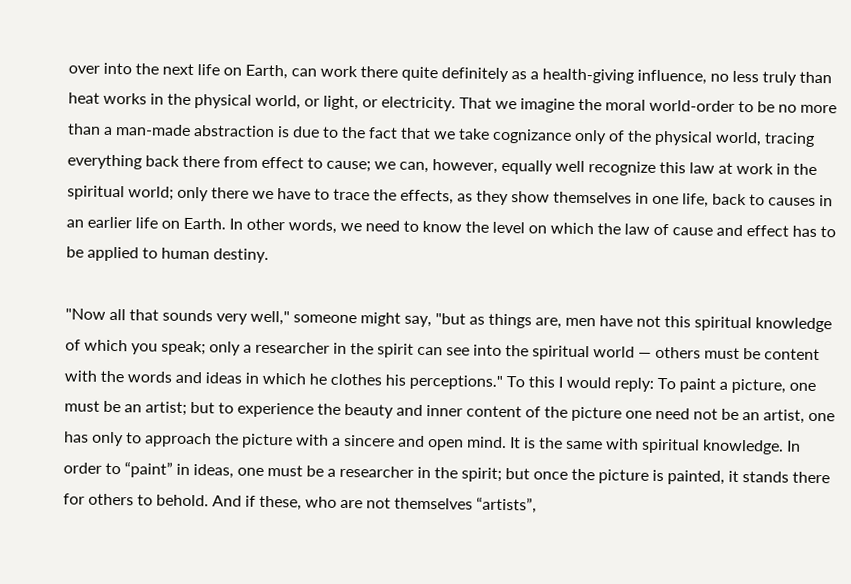over into the next life on Earth, can work there quite definitely as a health-giving influence, no less truly than heat works in the physical world, or light, or electricity. That we imagine the moral world-order to be no more than a man-made abstraction is due to the fact that we take cognizance only of the physical world, tracing everything back there from effect to cause; we can, however, equally well recognize this law at work in the spiritual world; only there we have to trace the effects, as they show themselves in one life, back to causes in an earlier life on Earth. In other words, we need to know the level on which the law of cause and effect has to be applied to human destiny.

"Now all that sounds very well," someone might say, "but as things are, men have not this spiritual knowledge of which you speak; only a researcher in the spirit can see into the spiritual world — others must be content with the words and ideas in which he clothes his perceptions." To this I would reply: To paint a picture, one must be an artist; but to experience the beauty and inner content of the picture one need not be an artist, one has only to approach the picture with a sincere and open mind. It is the same with spiritual knowledge. In order to “paint” in ideas, one must be a researcher in the spirit; but once the picture is painted, it stands there for others to behold. And if these, who are not themselves “artists”,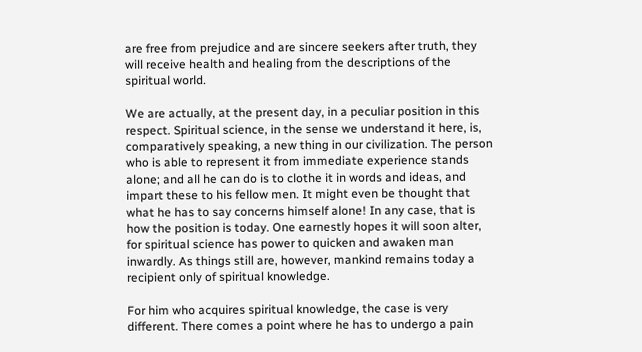are free from prejudice and are sincere seekers after truth, they will receive health and healing from the descriptions of the spiritual world.

We are actually, at the present day, in a peculiar position in this respect. Spiritual science, in the sense we understand it here, is, comparatively speaking, a new thing in our civilization. The person who is able to represent it from immediate experience stands alone; and all he can do is to clothe it in words and ideas, and impart these to his fellow men. It might even be thought that what he has to say concerns himself alone! In any case, that is how the position is today. One earnestly hopes it will soon alter, for spiritual science has power to quicken and awaken man inwardly. As things still are, however, mankind remains today a recipient only of spiritual knowledge.

For him who acquires spiritual knowledge, the case is very different. There comes a point where he has to undergo a pain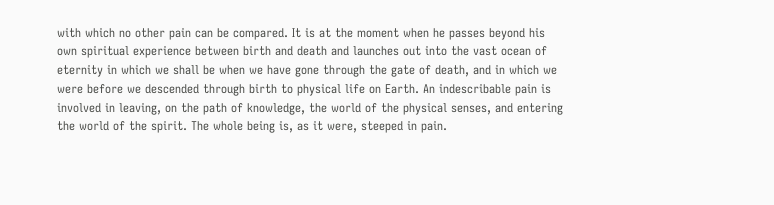with which no other pain can be compared. It is at the moment when he passes beyond his own spiritual experience between birth and death and launches out into the vast ocean of eternity in which we shall be when we have gone through the gate of death, and in which we were before we descended through birth to physical life on Earth. An indescribable pain is involved in leaving, on the path of knowledge, the world of the physical senses, and entering the world of the spirit. The whole being is, as it were, steeped in pain.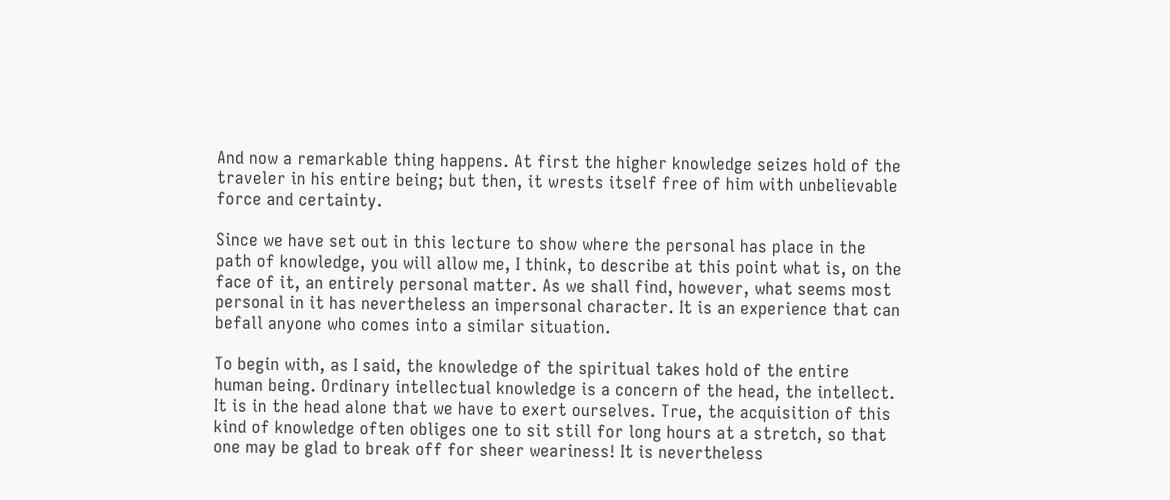And now a remarkable thing happens. At first the higher knowledge seizes hold of the traveler in his entire being; but then, it wrests itself free of him with unbelievable force and certainty.

Since we have set out in this lecture to show where the personal has place in the path of knowledge, you will allow me, I think, to describe at this point what is, on the face of it, an entirely personal matter. As we shall find, however, what seems most personal in it has nevertheless an impersonal character. It is an experience that can befall anyone who comes into a similar situation.

To begin with, as I said, the knowledge of the spiritual takes hold of the entire human being. Ordinary intellectual knowledge is a concern of the head, the intellect. It is in the head alone that we have to exert ourselves. True, the acquisition of this kind of knowledge often obliges one to sit still for long hours at a stretch, so that one may be glad to break off for sheer weariness! It is nevertheless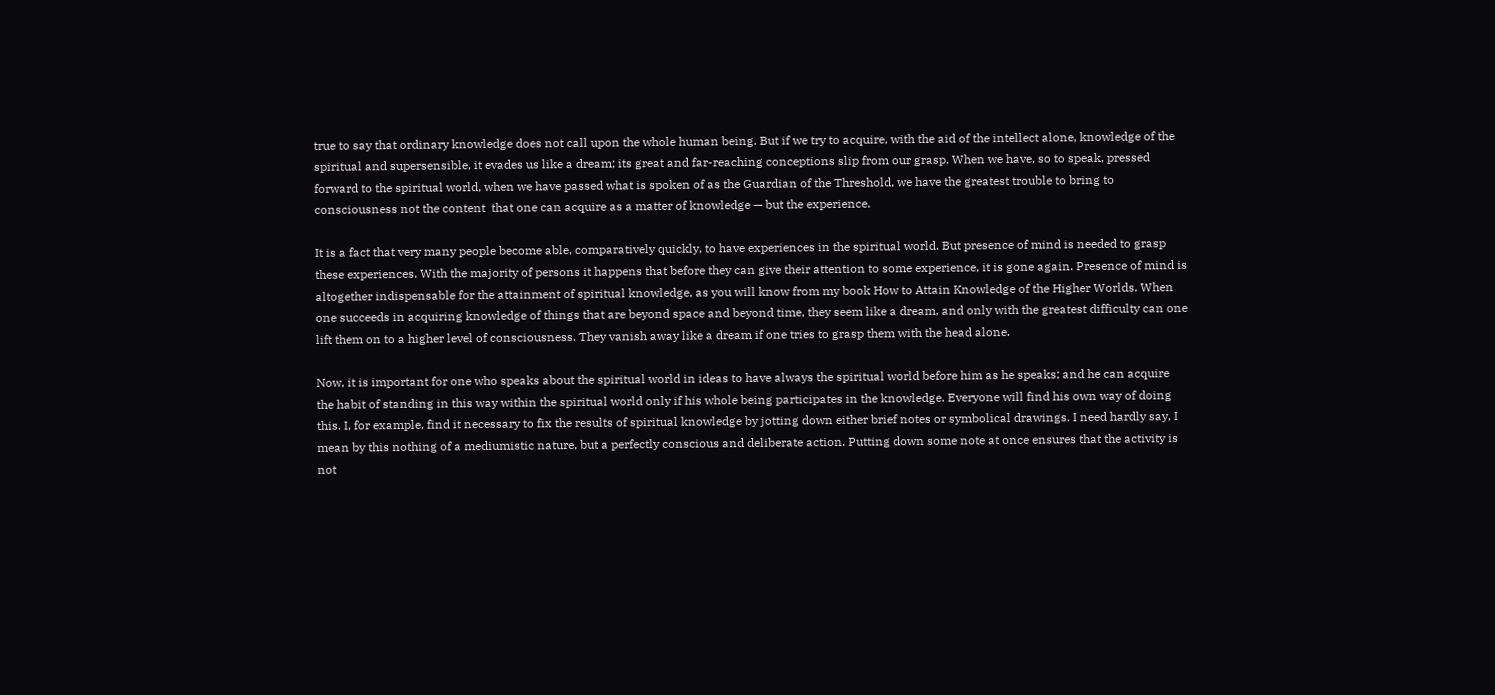true to say that ordinary knowledge does not call upon the whole human being. But if we try to acquire, with the aid of the intellect alone, knowledge of the spiritual and supersensible, it evades us like a dream; its great and far-reaching conceptions slip from our grasp. When we have, so to speak, pressed forward to the spiritual world, when we have passed what is spoken of as the Guardian of the Threshold, we have the greatest trouble to bring to consciousness not the content  that one can acquire as a matter of knowledge — but the experience.

It is a fact that very many people become able, comparatively quickly, to have experiences in the spiritual world. But presence of mind is needed to grasp these experiences. With the majority of persons it happens that before they can give their attention to some experience, it is gone again. Presence of mind is altogether indispensable for the attainment of spiritual knowledge, as you will know from my book How to Attain Knowledge of the Higher Worlds. When one succeeds in acquiring knowledge of things that are beyond space and beyond time, they seem like a dream, and only with the greatest difficulty can one lift them on to a higher level of consciousness. They vanish away like a dream if one tries to grasp them with the head alone.

Now, it is important for one who speaks about the spiritual world in ideas to have always the spiritual world before him as he speaks; and he can acquire the habit of standing in this way within the spiritual world only if his whole being participates in the knowledge. Everyone will find his own way of doing this. I, for example, find it necessary to fix the results of spiritual knowledge by jotting down either brief notes or symbolical drawings. I need hardly say, I mean by this nothing of a mediumistic nature, but a perfectly conscious and deliberate action. Putting down some note at once ensures that the activity is not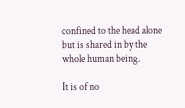confined to the head alone but is shared in by the whole human being.

It is of no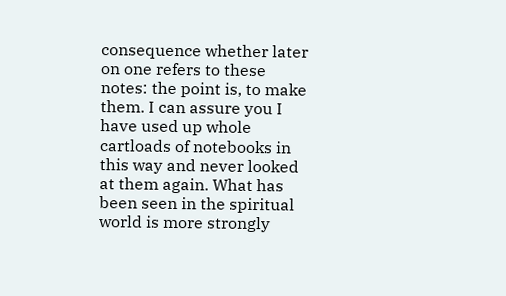consequence whether later on one refers to these notes: the point is, to make them. I can assure you I have used up whole cartloads of notebooks in this way and never looked at them again. What has been seen in the spiritual world is more strongly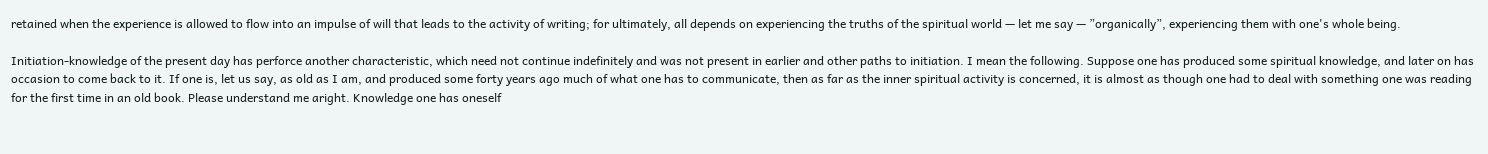retained when the experience is allowed to flow into an impulse of will that leads to the activity of writing; for ultimately, all depends on experiencing the truths of the spiritual world — let me say — ”organically”, experiencing them with one's whole being.

Initiation-knowledge of the present day has perforce another characteristic, which need not continue indefinitely and was not present in earlier and other paths to initiation. I mean the following. Suppose one has produced some spiritual knowledge, and later on has occasion to come back to it. If one is, let us say, as old as I am, and produced some forty years ago much of what one has to communicate, then as far as the inner spiritual activity is concerned, it is almost as though one had to deal with something one was reading for the first time in an old book. Please understand me aright. Knowledge one has oneself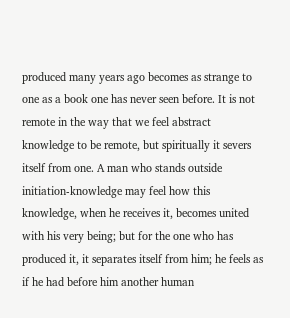produced many years ago becomes as strange to one as a book one has never seen before. It is not remote in the way that we feel abstract knowledge to be remote, but spiritually it severs itself from one. A man who stands outside initiation-knowledge may feel how this knowledge, when he receives it, becomes united with his very being; but for the one who has produced it, it separates itself from him; he feels as if he had before him another human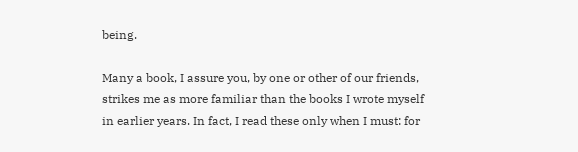being.

Many a book, I assure you, by one or other of our friends, strikes me as more familiar than the books I wrote myself in earlier years. In fact, I read these only when I must: for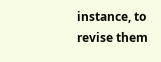instance, to revise them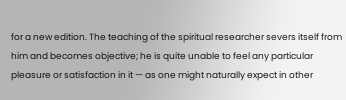for a new edition. The teaching of the spiritual researcher severs itself from him and becomes objective; he is quite unable to feel any particular pleasure or satisfaction in it — as one might naturally expect in other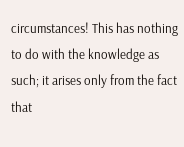circumstances! This has nothing to do with the knowledge as such; it arises only from the fact that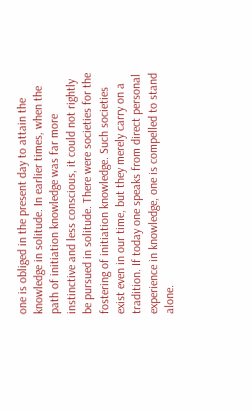one is obliged in the present day to attain the knowledge in solitude. In earlier times, when the path of initiation knowledge was far more instinctive and less conscious, it could not rightly be pursued in solitude. There were societies for the fostering of initiation knowledge. Such societies exist even in our time, but they merely carry on a tradition. If today one speaks from direct personal experience in knowledge, one is compelled to stand alone.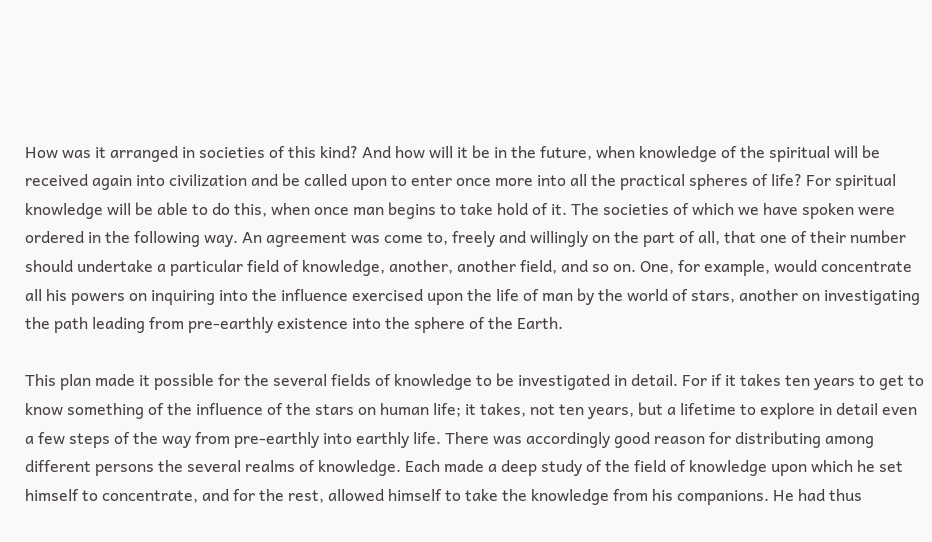How was it arranged in societies of this kind? And how will it be in the future, when knowledge of the spiritual will be received again into civilization and be called upon to enter once more into all the practical spheres of life? For spiritual knowledge will be able to do this, when once man begins to take hold of it. The societies of which we have spoken were ordered in the following way. An agreement was come to, freely and willingly on the part of all, that one of their number should undertake a particular field of knowledge, another, another field, and so on. One, for example, would concentrate all his powers on inquiring into the influence exercised upon the life of man by the world of stars, another on investigating the path leading from pre-earthly existence into the sphere of the Earth.

This plan made it possible for the several fields of knowledge to be investigated in detail. For if it takes ten years to get to know something of the influence of the stars on human life; it takes, not ten years, but a lifetime to explore in detail even a few steps of the way from pre-earthly into earthly life. There was accordingly good reason for distributing among different persons the several realms of knowledge. Each made a deep study of the field of knowledge upon which he set himself to concentrate, and for the rest, allowed himself to take the knowledge from his companions. He had thus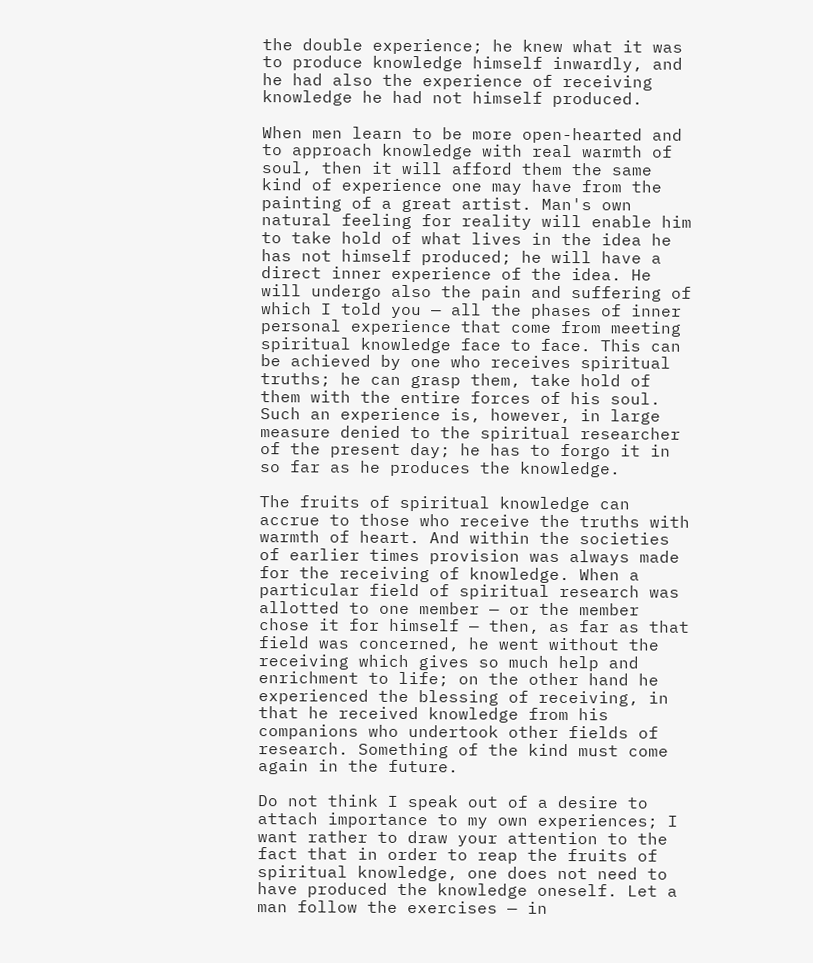the double experience; he knew what it was to produce knowledge himself inwardly, and he had also the experience of receiving knowledge he had not himself produced.

When men learn to be more open-hearted and to approach knowledge with real warmth of soul, then it will afford them the same kind of experience one may have from the painting of a great artist. Man's own natural feeling for reality will enable him to take hold of what lives in the idea he has not himself produced; he will have a direct inner experience of the idea. He will undergo also the pain and suffering of which I told you — all the phases of inner personal experience that come from meeting spiritual knowledge face to face. This can be achieved by one who receives spiritual truths; he can grasp them, take hold of them with the entire forces of his soul. Such an experience is, however, in large measure denied to the spiritual researcher of the present day; he has to forgo it in so far as he produces the knowledge.

The fruits of spiritual knowledge can accrue to those who receive the truths with warmth of heart. And within the societies of earlier times provision was always made for the receiving of knowledge. When a particular field of spiritual research was allotted to one member — or the member chose it for himself — then, as far as that field was concerned, he went without the receiving which gives so much help and enrichment to life; on the other hand he experienced the blessing of receiving, in that he received knowledge from his companions who undertook other fields of research. Something of the kind must come again in the future.

Do not think I speak out of a desire to attach importance to my own experiences; I want rather to draw your attention to the fact that in order to reap the fruits of spiritual knowledge, one does not need to have produced the knowledge oneself. Let a man follow the exercises — in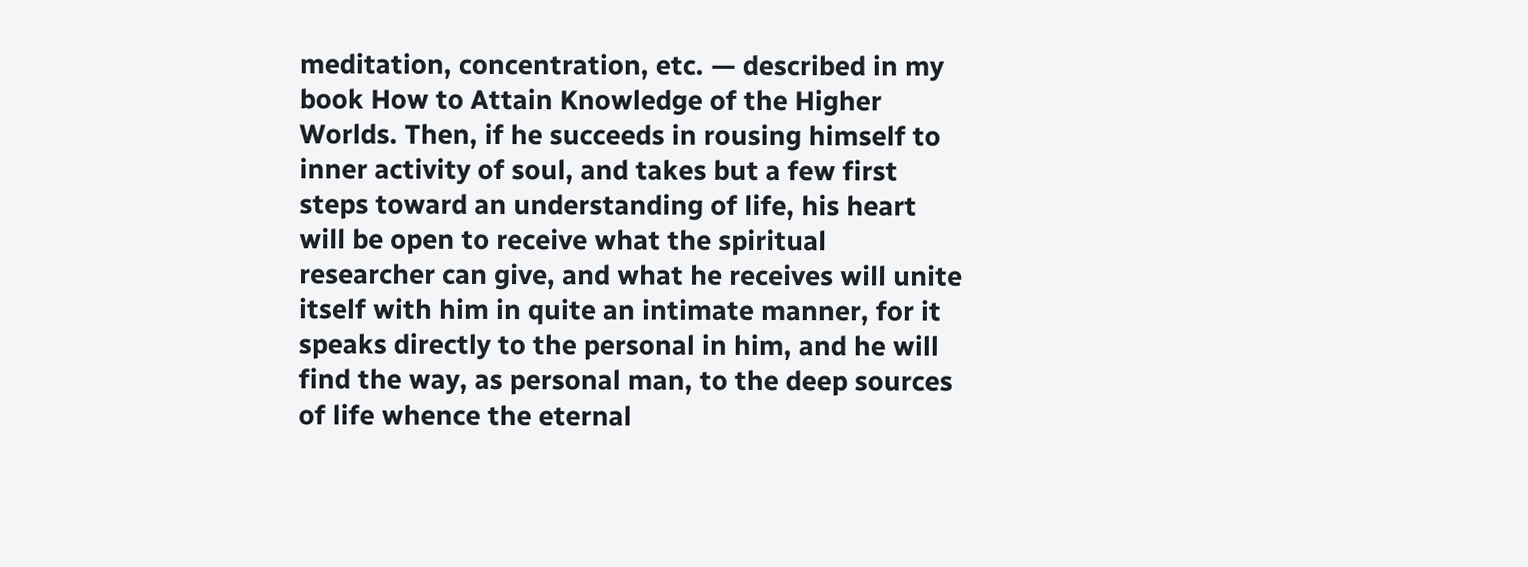meditation, concentration, etc. — described in my book How to Attain Knowledge of the Higher Worlds. Then, if he succeeds in rousing himself to inner activity of soul, and takes but a few first steps toward an understanding of life, his heart will be open to receive what the spiritual researcher can give, and what he receives will unite itself with him in quite an intimate manner, for it speaks directly to the personal in him, and he will find the way, as personal man, to the deep sources of life whence the eternal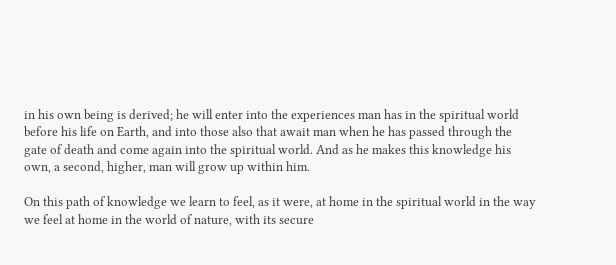in his own being is derived; he will enter into the experiences man has in the spiritual world before his life on Earth, and into those also that await man when he has passed through the gate of death and come again into the spiritual world. And as he makes this knowledge his own, a second, higher, man will grow up within him.

On this path of knowledge we learn to feel, as it were, at home in the spiritual world in the way we feel at home in the world of nature, with its secure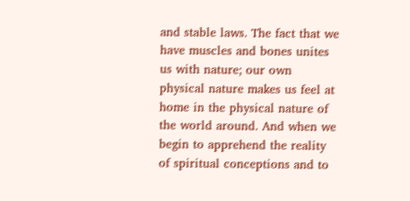and stable laws. The fact that we have muscles and bones unites us with nature; our own physical nature makes us feel at home in the physical nature of the world around. And when we begin to apprehend the reality of spiritual conceptions and to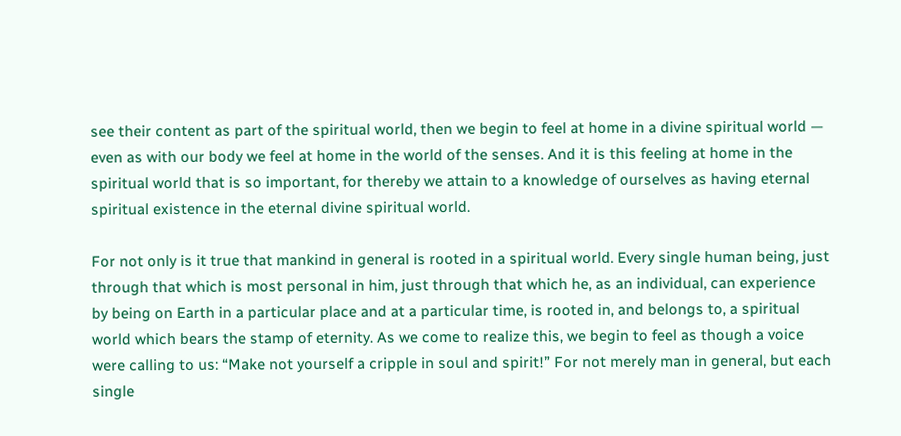see their content as part of the spiritual world, then we begin to feel at home in a divine spiritual world — even as with our body we feel at home in the world of the senses. And it is this feeling at home in the spiritual world that is so important, for thereby we attain to a knowledge of ourselves as having eternal spiritual existence in the eternal divine spiritual world.

For not only is it true that mankind in general is rooted in a spiritual world. Every single human being, just through that which is most personal in him, just through that which he, as an individual, can experience by being on Earth in a particular place and at a particular time, is rooted in, and belongs to, a spiritual world which bears the stamp of eternity. As we come to realize this, we begin to feel as though a voice were calling to us: “Make not yourself a cripple in soul and spirit!” For not merely man in general, but each single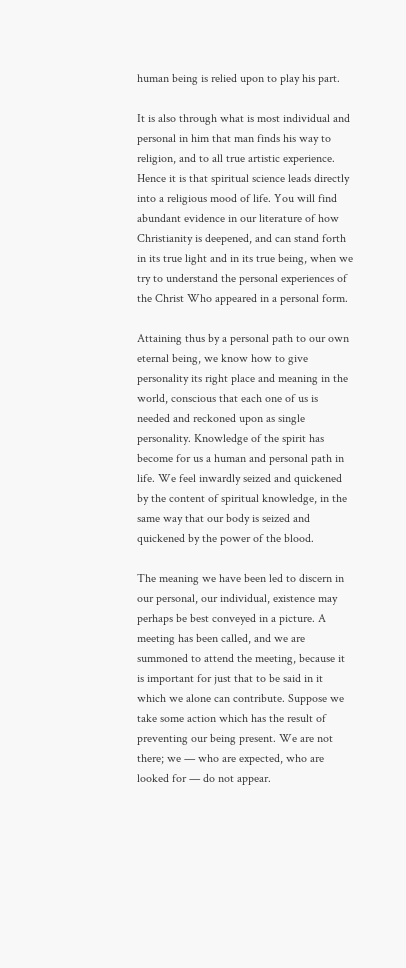human being is relied upon to play his part.

It is also through what is most individual and personal in him that man finds his way to religion, and to all true artistic experience. Hence it is that spiritual science leads directly into a religious mood of life. You will find abundant evidence in our literature of how Christianity is deepened, and can stand forth in its true light and in its true being, when we try to understand the personal experiences of the Christ Who appeared in a personal form.

Attaining thus by a personal path to our own eternal being, we know how to give personality its right place and meaning in the world, conscious that each one of us is needed and reckoned upon as single personality. Knowledge of the spirit has become for us a human and personal path in life. We feel inwardly seized and quickened by the content of spiritual knowledge, in the same way that our body is seized and quickened by the power of the blood.

The meaning we have been led to discern in our personal, our individual, existence may perhaps be best conveyed in a picture. A meeting has been called, and we are summoned to attend the meeting, because it is important for just that to be said in it which we alone can contribute. Suppose we take some action which has the result of preventing our being present. We are not there; we — who are expected, who are looked for — do not appear.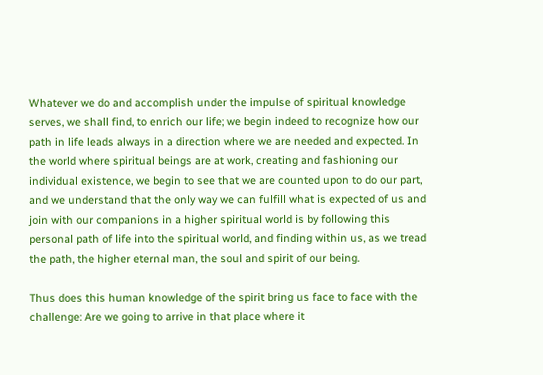Whatever we do and accomplish under the impulse of spiritual knowledge serves, we shall find, to enrich our life; we begin indeed to recognize how our path in life leads always in a direction where we are needed and expected. In the world where spiritual beings are at work, creating and fashioning our individual existence, we begin to see that we are counted upon to do our part, and we understand that the only way we can fulfill what is expected of us and join with our companions in a higher spiritual world is by following this personal path of life into the spiritual world, and finding within us, as we tread the path, the higher eternal man, the soul and spirit of our being.

Thus does this human knowledge of the spirit bring us face to face with the challenge: Are we going to arrive in that place where it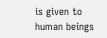is given to human beings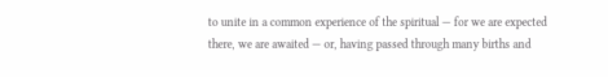to unite in a common experience of the spiritual — for we are expected there, we are awaited — or, having passed through many births and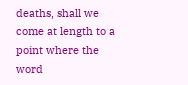deaths, shall we come at length to a point where the word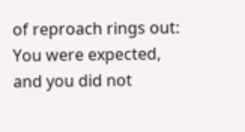of reproach rings out: You were expected, and you did not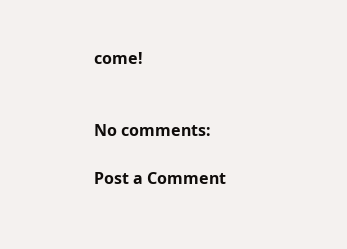come!


No comments:

Post a Comment